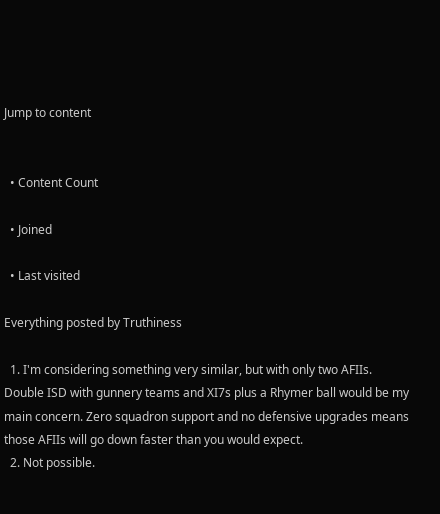Jump to content


  • Content Count

  • Joined

  • Last visited

Everything posted by Truthiness

  1. I'm considering something very similar, but with only two AFIIs. Double ISD with gunnery teams and XI7s plus a Rhymer ball would be my main concern. Zero squadron support and no defensive upgrades means those AFIIs will go down faster than you would expect.
  2. Not possible.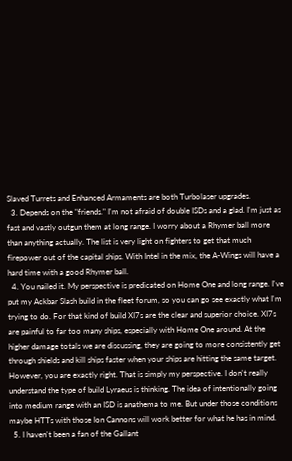Slaved Turrets and Enhanced Armaments are both Turbolaser upgrades.
  3. Depends on the "friends." I'm not afraid of double ISDs and a glad. I'm just as fast and vastly outgun them at long range. I worry about a Rhymer ball more than anything actually. The list is very light on fighters to get that much firepower out of the capital ships. With Intel in the mix, the A-Wings will have a hard time with a good Rhymer ball.
  4. You nailed it. My perspective is predicated on Home One and long range. I've put my Ackbar Slash build in the fleet forum, so you can go see exactly what I'm trying to do. For that kind of build XI7s are the clear and superior choice. XI7s are painful to far too many ships, especially with Home One around. At the higher damage totals we are discussing, they are going to more consistently get through shields and kill ships faster when your ships are hitting the same target. However, you are exactly right. That is simply my perspective. I don't really understand the type of build Lyraeus is thinking. The idea of intentionally going into medium range with an ISD is anathema to me. But under those conditions maybe HTTs with those Ion Cannons will work better for what he has in mind.
  5. I haven't been a fan of the Gallant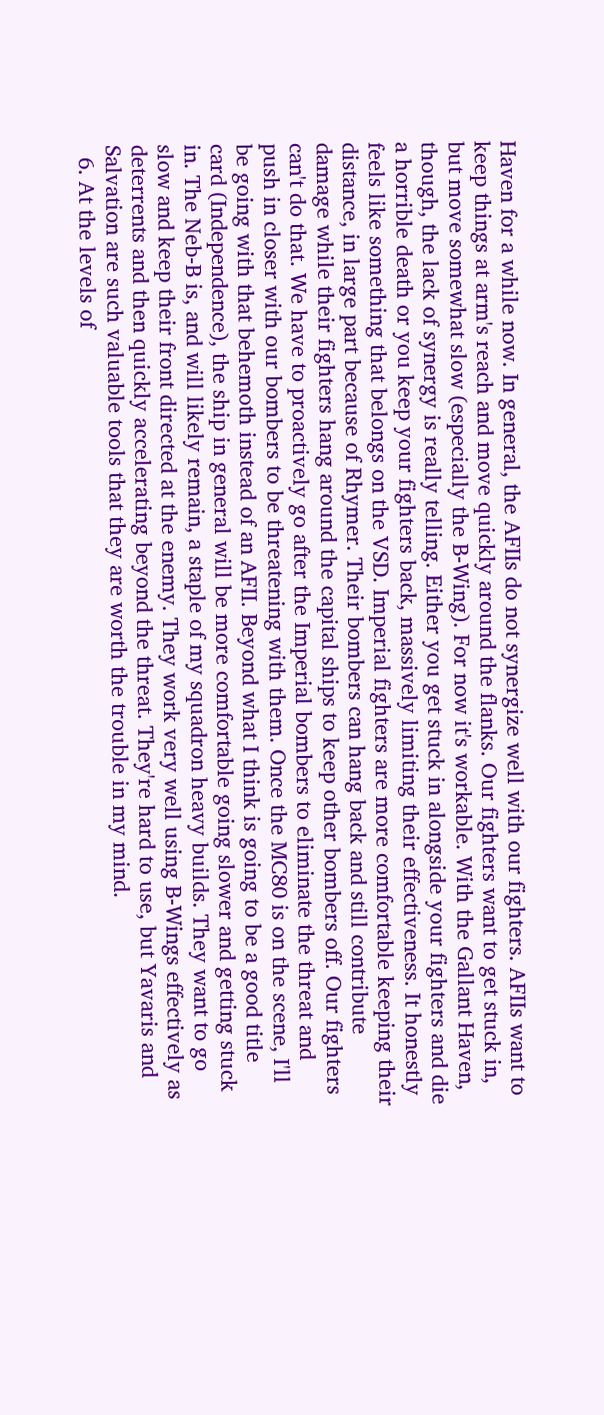Haven for a while now. In general, the AFIIs do not synergize well with our fighters. AFIIs want to keep things at arm's reach and move quickly around the flanks. Our fighters want to get stuck in, but move somewhat slow (especially the B-Wing). For now it's workable. With the Gallant Haven, though, the lack of synergy is really telling. Either you get stuck in alongside your fighters and die a horrible death or you keep your fighters back, massively limiting their effectiveness. It honestly feels like something that belongs on the VSD. Imperial fighters are more comfortable keeping their distance, in large part because of Rhymer. Their bombers can hang back and still contribute damage while their fighters hang around the capital ships to keep other bombers off. Our fighters can't do that. We have to proactively go after the Imperial bombers to eliminate the threat and push in closer with our bombers to be threatening with them. Once the MC80 is on the scene, I'll be going with that behemoth instead of an AFII. Beyond what I think is going to be a good title card (Independence), the ship in general will be more comfortable going slower and getting stuck in. The Neb-B is, and will likely remain, a staple of my squadron heavy builds. They want to go slow and keep their front directed at the enemy. They work very well using B-Wings effectively as deterrents and then quickly accelerating beyond the threat. They're hard to use, but Yavaris and Salvation are such valuable tools that they are worth the trouble in my mind.
  6. At the levels of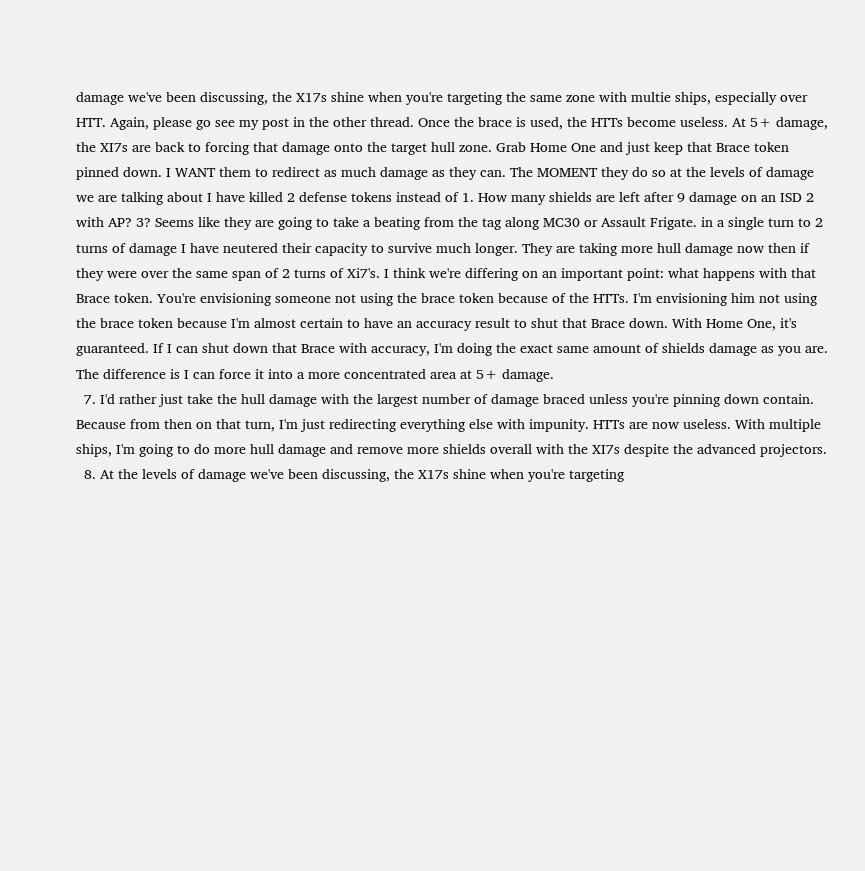damage we've been discussing, the X17s shine when you're targeting the same zone with multie ships, especially over HTT. Again, please go see my post in the other thread. Once the brace is used, the HTTs become useless. At 5+ damage, the XI7s are back to forcing that damage onto the target hull zone. Grab Home One and just keep that Brace token pinned down. I WANT them to redirect as much damage as they can. The MOMENT they do so at the levels of damage we are talking about I have killed 2 defense tokens instead of 1. How many shields are left after 9 damage on an ISD 2 with AP? 3? Seems like they are going to take a beating from the tag along MC30 or Assault Frigate. in a single turn to 2 turns of damage I have neutered their capacity to survive much longer. They are taking more hull damage now then if they were over the same span of 2 turns of Xi7's. I think we're differing on an important point: what happens with that Brace token. You're envisioning someone not using the brace token because of the HTTs. I'm envisioning him not using the brace token because I'm almost certain to have an accuracy result to shut that Brace down. With Home One, it's guaranteed. If I can shut down that Brace with accuracy, I'm doing the exact same amount of shields damage as you are. The difference is I can force it into a more concentrated area at 5+ damage.
  7. I'd rather just take the hull damage with the largest number of damage braced unless you're pinning down contain. Because from then on that turn, I'm just redirecting everything else with impunity. HTTs are now useless. With multiple ships, I'm going to do more hull damage and remove more shields overall with the XI7s despite the advanced projectors.
  8. At the levels of damage we've been discussing, the X17s shine when you're targeting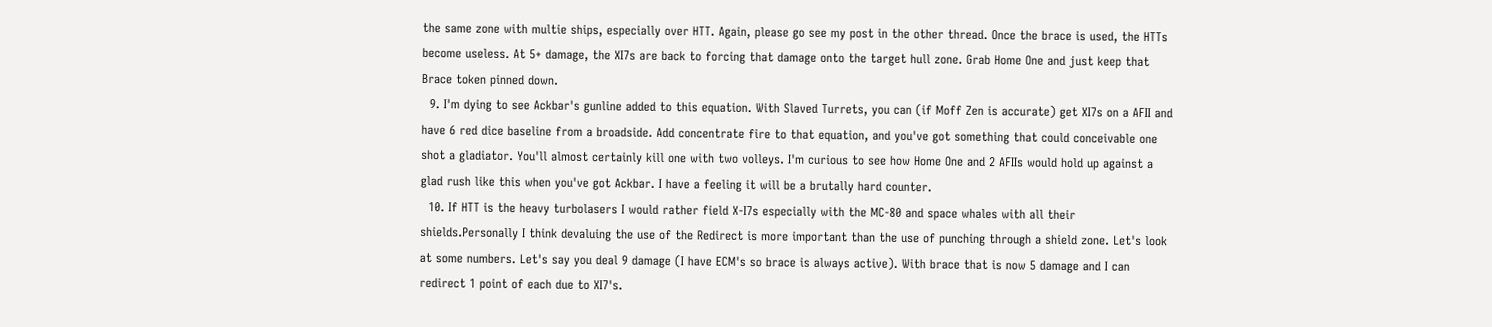the same zone with multie ships, especially over HTT. Again, please go see my post in the other thread. Once the brace is used, the HTTs become useless. At 5+ damage, the XI7s are back to forcing that damage onto the target hull zone. Grab Home One and just keep that Brace token pinned down.
  9. I'm dying to see Ackbar's gunline added to this equation. With Slaved Turrets, you can (if Moff Zen is accurate) get XI7s on a AFII and have 6 red dice baseline from a broadside. Add concentrate fire to that equation, and you've got something that could conceivable one shot a gladiator. You'll almost certainly kill one with two volleys. I'm curious to see how Home One and 2 AFIIs would hold up against a glad rush like this when you've got Ackbar. I have a feeling it will be a brutally hard counter.
  10. If HTT is the heavy turbolasers I would rather field X-I7s especially with the MC-80 and space whales with all their shields.Personally I think devaluing the use of the Redirect is more important than the use of punching through a shield zone. Let's look at some numbers. Let's say you deal 9 damage (I have ECM's so brace is always active). With brace that is now 5 damage and I can redirect 1 point of each due to XI7's.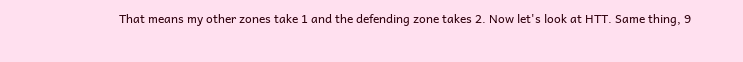That means my other zones take 1 and the defending zone takes 2. Now let's look at HTT. Same thing, 9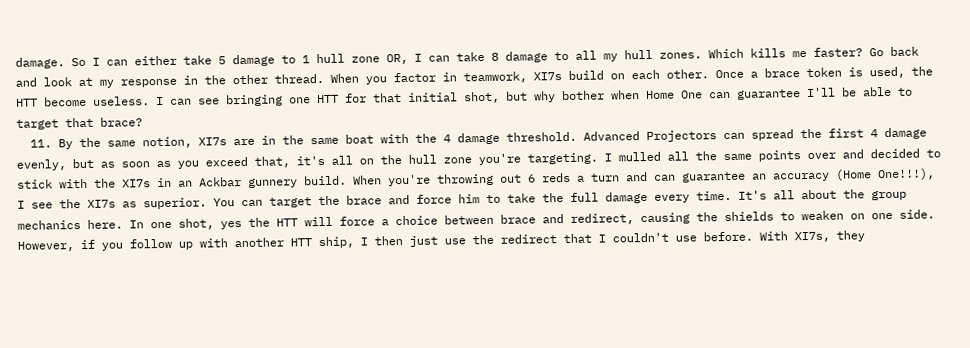damage. So I can either take 5 damage to 1 hull zone OR, I can take 8 damage to all my hull zones. Which kills me faster? Go back and look at my response in the other thread. When you factor in teamwork, XI7s build on each other. Once a brace token is used, the HTT become useless. I can see bringing one HTT for that initial shot, but why bother when Home One can guarantee I'll be able to target that brace?
  11. By the same notion, XI7s are in the same boat with the 4 damage threshold. Advanced Projectors can spread the first 4 damage evenly, but as soon as you exceed that, it's all on the hull zone you're targeting. I mulled all the same points over and decided to stick with the XI7s in an Ackbar gunnery build. When you're throwing out 6 reds a turn and can guarantee an accuracy (Home One!!!), I see the XI7s as superior. You can target the brace and force him to take the full damage every time. It's all about the group mechanics here. In one shot, yes the HTT will force a choice between brace and redirect, causing the shields to weaken on one side. However, if you follow up with another HTT ship, I then just use the redirect that I couldn't use before. With XI7s, they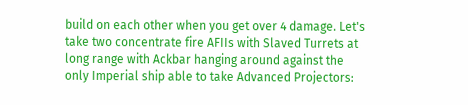build on each other when you get over 4 damage. Let's take two concentrate fire AFIIs with Slaved Turrets at long range with Ackbar hanging around against the only Imperial ship able to take Advanced Projectors: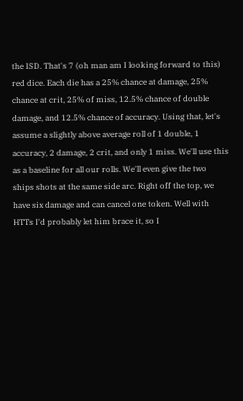the ISD. That's 7 (oh man am I looking forward to this) red dice. Each die has a 25% chance at damage, 25% chance at crit, 25% of miss, 12.5% chance of double damage, and 12.5% chance of accuracy. Using that, let's assume a slightly above average roll of 1 double, 1 accuracy, 2 damage, 2 crit, and only 1 miss. We'll use this as a baseline for all our rolls. We'll even give the two ships shots at the same side arc. Right off the top, we have six damage and can cancel one token. Well with HTTs I'd probably let him brace it, so I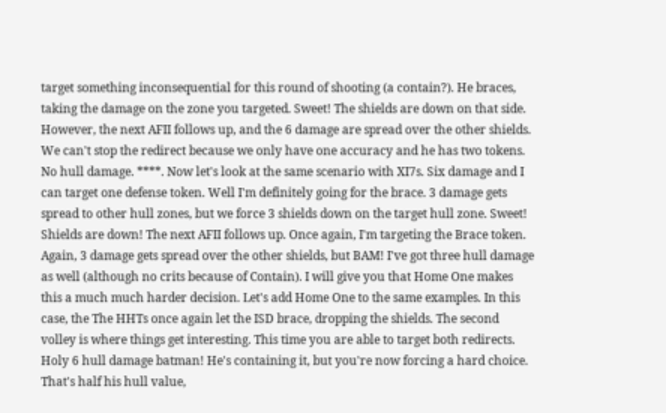target something inconsequential for this round of shooting (a contain?). He braces, taking the damage on the zone you targeted. Sweet! The shields are down on that side. However, the next AFII follows up, and the 6 damage are spread over the other shields. We can't stop the redirect because we only have one accuracy and he has two tokens. No hull damage. ****. Now let's look at the same scenario with XI7s. Six damage and I can target one defense token. Well I'm definitely going for the brace. 3 damage gets spread to other hull zones, but we force 3 shields down on the target hull zone. Sweet! Shields are down! The next AFII follows up. Once again, I'm targeting the Brace token. Again, 3 damage gets spread over the other shields, but BAM! I've got three hull damage as well (although no crits because of Contain). I will give you that Home One makes this a much much harder decision. Let's add Home One to the same examples. In this case, the The HHTs once again let the ISD brace, dropping the shields. The second volley is where things get interesting. This time you are able to target both redirects. Holy 6 hull damage batman! He's containing it, but you're now forcing a hard choice. That's half his hull value,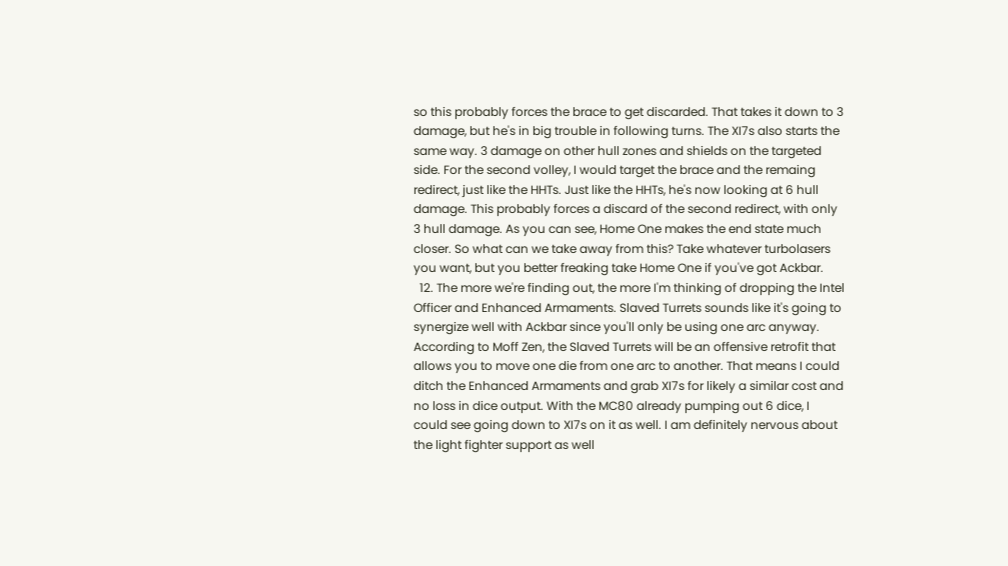so this probably forces the brace to get discarded. That takes it down to 3 damage, but he's in big trouble in following turns. The XI7s also starts the same way. 3 damage on other hull zones and shields on the targeted side. For the second volley, I would target the brace and the remaing redirect, just like the HHTs. Just like the HHTs, he's now looking at 6 hull damage. This probably forces a discard of the second redirect, with only 3 hull damage. As you can see, Home One makes the end state much closer. So what can we take away from this? Take whatever turbolasers you want, but you better freaking take Home One if you've got Ackbar.
  12. The more we're finding out, the more I'm thinking of dropping the Intel Officer and Enhanced Armaments. Slaved Turrets sounds like it's going to synergize well with Ackbar since you'll only be using one arc anyway. According to Moff Zen, the Slaved Turrets will be an offensive retrofit that allows you to move one die from one arc to another. That means I could ditch the Enhanced Armaments and grab XI7s for likely a similar cost and no loss in dice output. With the MC80 already pumping out 6 dice, I could see going down to XI7s on it as well. I am definitely nervous about the light fighter support as well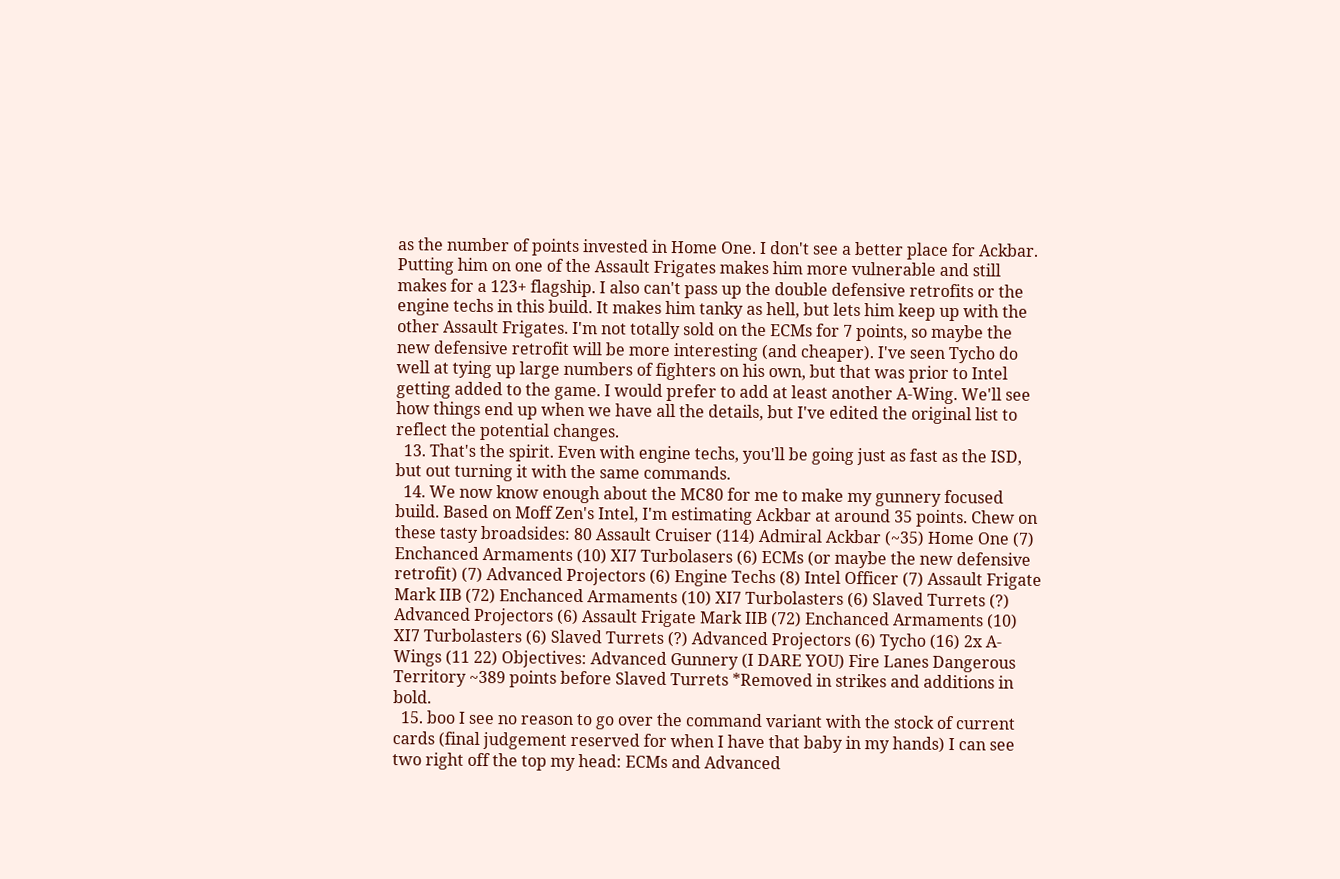as the number of points invested in Home One. I don't see a better place for Ackbar. Putting him on one of the Assault Frigates makes him more vulnerable and still makes for a 123+ flagship. I also can't pass up the double defensive retrofits or the engine techs in this build. It makes him tanky as hell, but lets him keep up with the other Assault Frigates. I'm not totally sold on the ECMs for 7 points, so maybe the new defensive retrofit will be more interesting (and cheaper). I've seen Tycho do well at tying up large numbers of fighters on his own, but that was prior to Intel getting added to the game. I would prefer to add at least another A-Wing. We'll see how things end up when we have all the details, but I've edited the original list to reflect the potential changes.
  13. That's the spirit. Even with engine techs, you'll be going just as fast as the ISD, but out turning it with the same commands.
  14. We now know enough about the MC80 for me to make my gunnery focused build. Based on Moff Zen's Intel, I'm estimating Ackbar at around 35 points. Chew on these tasty broadsides: 80 Assault Cruiser (114) Admiral Ackbar (~35) Home One (7) Enchanced Armaments (10) XI7 Turbolasers (6) ECMs (or maybe the new defensive retrofit) (7) Advanced Projectors (6) Engine Techs (8) Intel Officer (7) Assault Frigate Mark IIB (72) Enchanced Armaments (10) XI7 Turbolasters (6) Slaved Turrets (?) Advanced Projectors (6) Assault Frigate Mark IIB (72) Enchanced Armaments (10) XI7 Turbolasters (6) Slaved Turrets (?) Advanced Projectors (6) Tycho (16) 2x A-Wings (11 22) Objectives: Advanced Gunnery (I DARE YOU) Fire Lanes Dangerous Territory ~389 points before Slaved Turrets *Removed in strikes and additions in bold.
  15. boo I see no reason to go over the command variant with the stock of current cards (final judgement reserved for when I have that baby in my hands) I can see two right off the top my head: ECMs and Advanced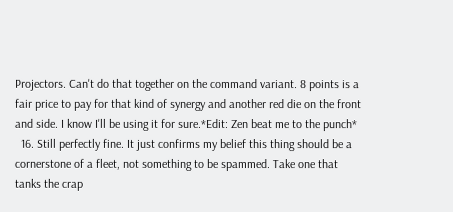Projectors. Can't do that together on the command variant. 8 points is a fair price to pay for that kind of synergy and another red die on the front and side. I know I'll be using it for sure.*Edit: Zen beat me to the punch*
  16. Still perfectly fine. It just confirms my belief this thing should be a cornerstone of a fleet, not something to be spammed. Take one that tanks the crap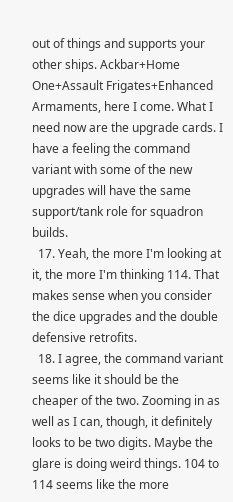out of things and supports your other ships. Ackbar+Home One+Assault Frigates+Enhanced Armaments, here I come. What I need now are the upgrade cards. I have a feeling the command variant with some of the new upgrades will have the same support/tank role for squadron builds.
  17. Yeah, the more I'm looking at it, the more I'm thinking 114. That makes sense when you consider the dice upgrades and the double defensive retrofits.
  18. I agree, the command variant seems like it should be the cheaper of the two. Zooming in as well as I can, though, it definitely looks to be two digits. Maybe the glare is doing weird things. 104 to 114 seems like the more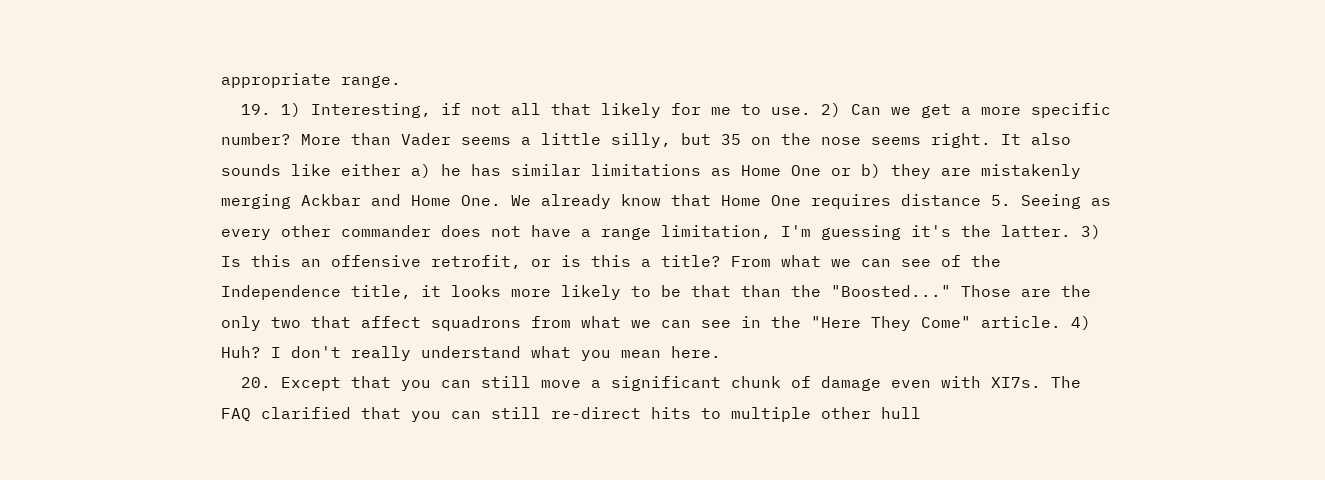appropriate range.
  19. 1) Interesting, if not all that likely for me to use. 2) Can we get a more specific number? More than Vader seems a little silly, but 35 on the nose seems right. It also sounds like either a) he has similar limitations as Home One or b) they are mistakenly merging Ackbar and Home One. We already know that Home One requires distance 5. Seeing as every other commander does not have a range limitation, I'm guessing it's the latter. 3) Is this an offensive retrofit, or is this a title? From what we can see of the Independence title, it looks more likely to be that than the "Boosted..." Those are the only two that affect squadrons from what we can see in the "Here They Come" article. 4) Huh? I don't really understand what you mean here.
  20. Except that you can still move a significant chunk of damage even with XI7s. The FAQ clarified that you can still re-direct hits to multiple other hull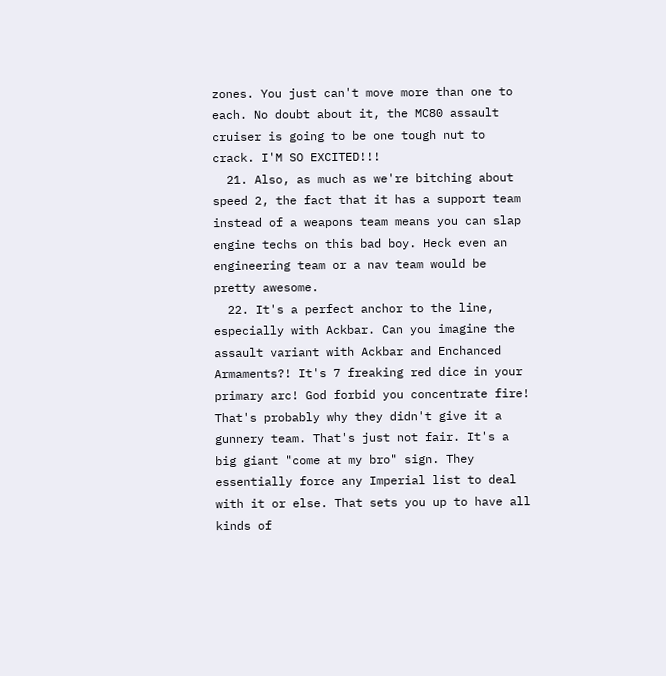zones. You just can't move more than one to each. No doubt about it, the MC80 assault cruiser is going to be one tough nut to crack. I'M SO EXCITED!!!
  21. Also, as much as we're bitching about speed 2, the fact that it has a support team instead of a weapons team means you can slap engine techs on this bad boy. Heck even an engineering team or a nav team would be pretty awesome.
  22. It's a perfect anchor to the line, especially with Ackbar. Can you imagine the assault variant with Ackbar and Enchanced Armaments?! It's 7 freaking red dice in your primary arc! God forbid you concentrate fire! That's probably why they didn't give it a gunnery team. That's just not fair. It's a big giant "come at my bro" sign. They essentially force any Imperial list to deal with it or else. That sets you up to have all kinds of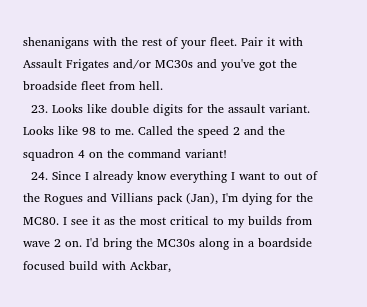shenanigans with the rest of your fleet. Pair it with Assault Frigates and/or MC30s and you've got the broadside fleet from hell.
  23. Looks like double digits for the assault variant. Looks like 98 to me. Called the speed 2 and the squadron 4 on the command variant!
  24. Since I already know everything I want to out of the Rogues and Villians pack (Jan), I'm dying for the MC80. I see it as the most critical to my builds from wave 2 on. I'd bring the MC30s along in a boardside focused build with Ackbar,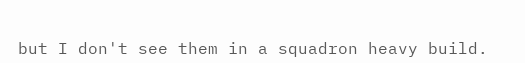but I don't see them in a squadron heavy build.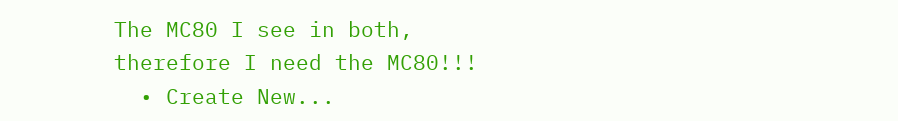The MC80 I see in both, therefore I need the MC80!!!
  • Create New...